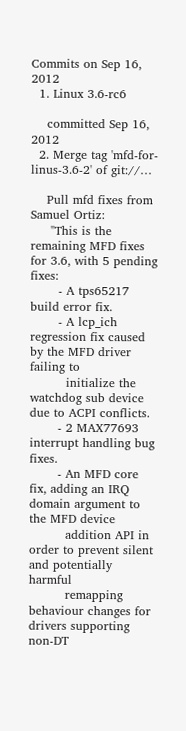Commits on Sep 16, 2012
  1. Linux 3.6-rc6

    committed Sep 16, 2012
  2. Merge tag 'mfd-for-linus-3.6-2' of git://…

    Pull mfd fixes from Samuel Ortiz:
     "This is the remaining MFD fixes for 3.6, with 5 pending fixes:
       - A tps65217 build error fix.
       - A lcp_ich regression fix caused by the MFD driver failing to
         initialize the watchdog sub device due to ACPI conflicts.
       - 2 MAX77693 interrupt handling bug fixes.
       - An MFD core fix, adding an IRQ domain argument to the MFD device
         addition API in order to prevent silent and potentially harmful
         remapping behaviour changes for drivers supporting non-DT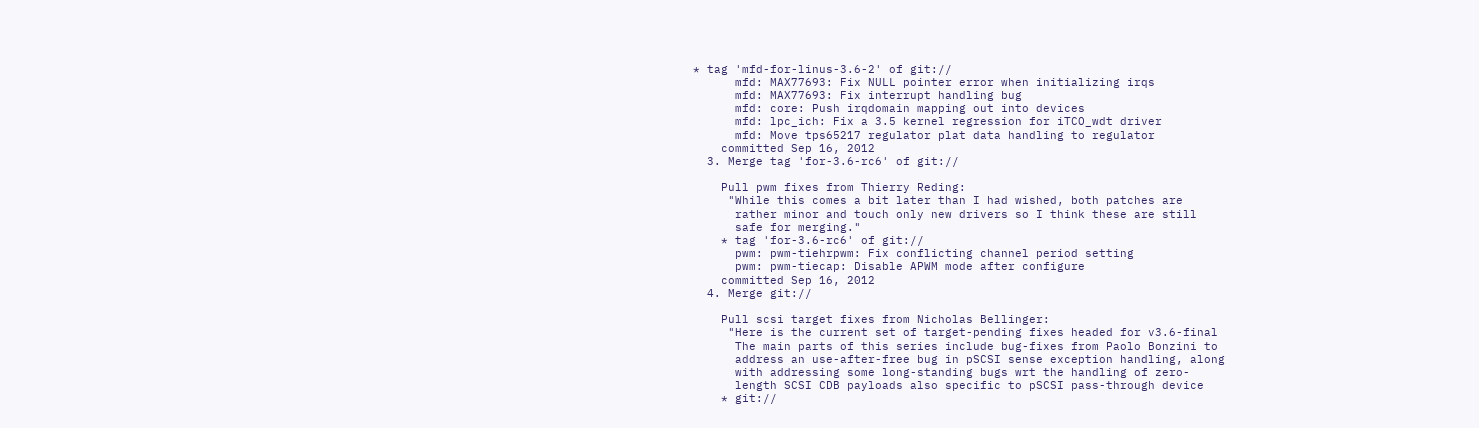* tag 'mfd-for-linus-3.6-2' of git://
      mfd: MAX77693: Fix NULL pointer error when initializing irqs
      mfd: MAX77693: Fix interrupt handling bug
      mfd: core: Push irqdomain mapping out into devices
      mfd: lpc_ich: Fix a 3.5 kernel regression for iTCO_wdt driver
      mfd: Move tps65217 regulator plat data handling to regulator
    committed Sep 16, 2012
  3. Merge tag 'for-3.6-rc6' of git://

    Pull pwm fixes from Thierry Reding:
     "While this comes a bit later than I had wished, both patches are
      rather minor and touch only new drivers so I think these are still
      safe for merging."
    * tag 'for-3.6-rc6' of git://
      pwm: pwm-tiehrpwm: Fix conflicting channel period setting
      pwm: pwm-tiecap: Disable APWM mode after configure
    committed Sep 16, 2012
  4. Merge git://

    Pull scsi target fixes from Nicholas Bellinger:
     "Here is the current set of target-pending fixes headed for v3.6-final
      The main parts of this series include bug-fixes from Paolo Bonzini to
      address an use-after-free bug in pSCSI sense exception handling, along
      with addressing some long-standing bugs wrt the handling of zero-
      length SCSI CDB payloads also specific to pSCSI pass-through device
    * git://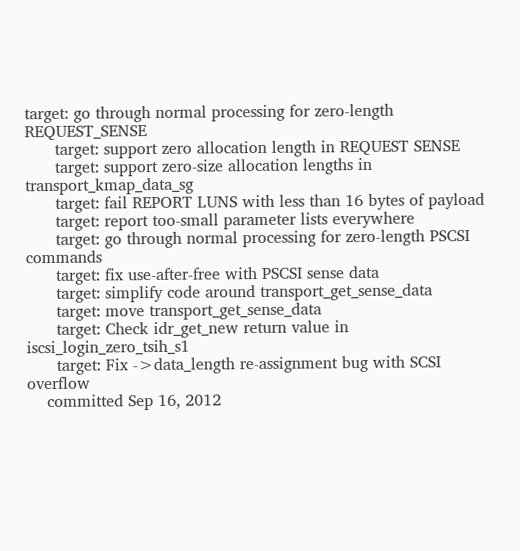target: go through normal processing for zero-length REQUEST_SENSE
      target: support zero allocation length in REQUEST SENSE
      target: support zero-size allocation lengths in transport_kmap_data_sg
      target: fail REPORT LUNS with less than 16 bytes of payload
      target: report too-small parameter lists everywhere
      target: go through normal processing for zero-length PSCSI commands
      target: fix use-after-free with PSCSI sense data
      target: simplify code around transport_get_sense_data
      target: move transport_get_sense_data
      target: Check idr_get_new return value in iscsi_login_zero_tsih_s1
      target: Fix ->data_length re-assignment bug with SCSI overflow
    committed Sep 16, 2012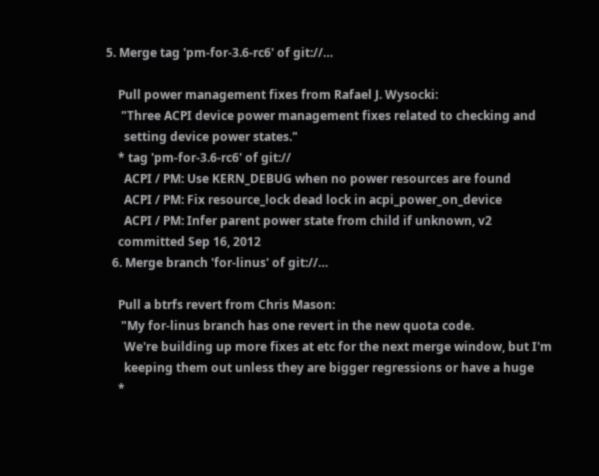5. Merge tag 'pm-for-3.6-rc6' of git://…

    Pull power management fixes from Rafael J. Wysocki:
     "Three ACPI device power management fixes related to checking and
      setting device power states."
    * tag 'pm-for-3.6-rc6' of git://
      ACPI / PM: Use KERN_DEBUG when no power resources are found
      ACPI / PM: Fix resource_lock dead lock in acpi_power_on_device
      ACPI / PM: Infer parent power state from child if unknown, v2
    committed Sep 16, 2012
  6. Merge branch 'for-linus' of git://…

    Pull a btrfs revert from Chris Mason:
     "My for-linus branch has one revert in the new quota code.
      We're building up more fixes at etc for the next merge window, but I'm
      keeping them out unless they are bigger regressions or have a huge
    *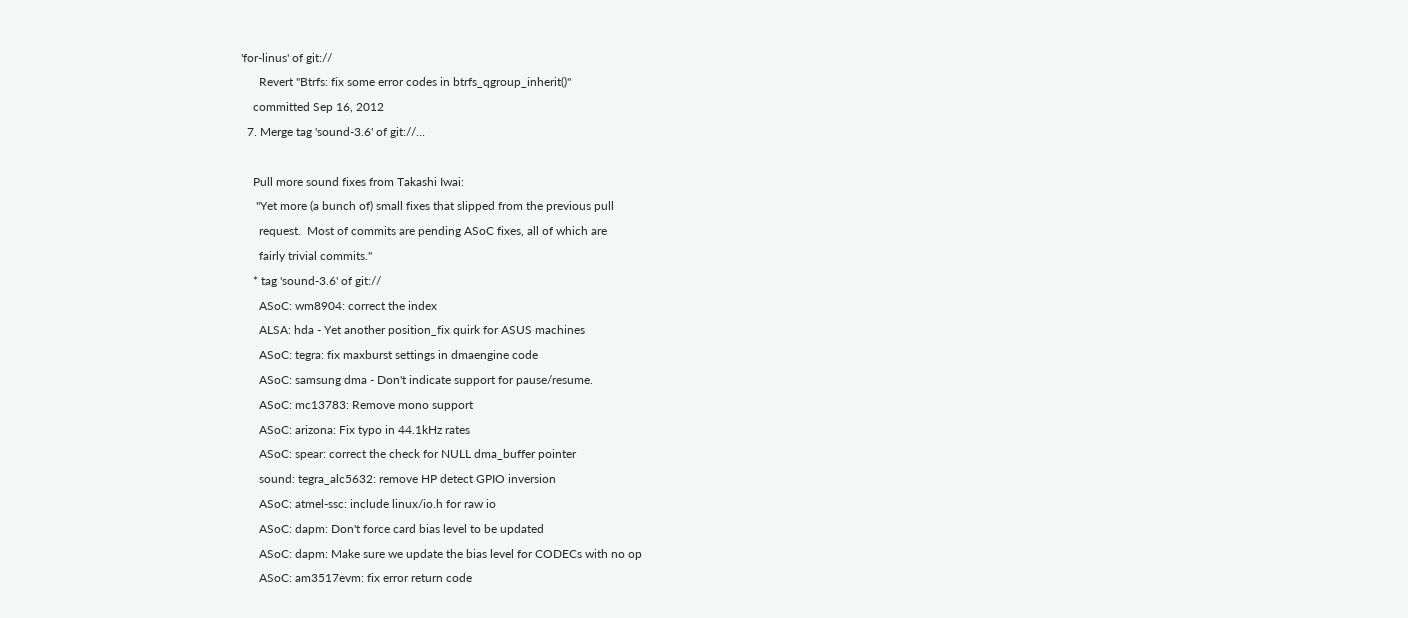'for-linus' of git://
      Revert "Btrfs: fix some error codes in btrfs_qgroup_inherit()"
    committed Sep 16, 2012
  7. Merge tag 'sound-3.6' of git://…

    Pull more sound fixes from Takashi Iwai:
     "Yet more (a bunch of) small fixes that slipped from the previous pull
      request.  Most of commits are pending ASoC fixes, all of which are
      fairly trivial commits."
    * tag 'sound-3.6' of git://
      ASoC: wm8904: correct the index
      ALSA: hda - Yet another position_fix quirk for ASUS machines
      ASoC: tegra: fix maxburst settings in dmaengine code
      ASoC: samsung dma - Don't indicate support for pause/resume.
      ASoC: mc13783: Remove mono support
      ASoC: arizona: Fix typo in 44.1kHz rates
      ASoC: spear: correct the check for NULL dma_buffer pointer
      sound: tegra_alc5632: remove HP detect GPIO inversion
      ASoC: atmel-ssc: include linux/io.h for raw io
      ASoC: dapm: Don't force card bias level to be updated
      ASoC: dapm: Make sure we update the bias level for CODECs with no op
      ASoC: am3517evm: fix error return code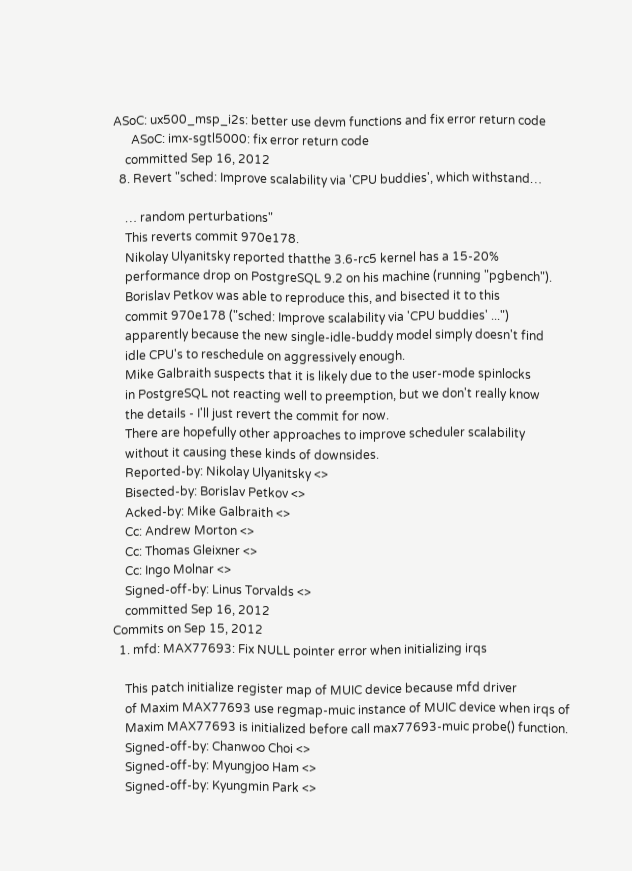ASoC: ux500_msp_i2s: better use devm functions and fix error return code
      ASoC: imx-sgtl5000: fix error return code
    committed Sep 16, 2012
  8. Revert "sched: Improve scalability via 'CPU buddies', which withstand…

    … random perturbations"
    This reverts commit 970e178.
    Nikolay Ulyanitsky reported thatthe 3.6-rc5 kernel has a 15-20%
    performance drop on PostgreSQL 9.2 on his machine (running "pgbench").
    Borislav Petkov was able to reproduce this, and bisected it to this
    commit 970e178 ("sched: Improve scalability via 'CPU buddies' ...")
    apparently because the new single-idle-buddy model simply doesn't find
    idle CPU's to reschedule on aggressively enough.
    Mike Galbraith suspects that it is likely due to the user-mode spinlocks
    in PostgreSQL not reacting well to preemption, but we don't really know
    the details - I'll just revert the commit for now.
    There are hopefully other approaches to improve scheduler scalability
    without it causing these kinds of downsides.
    Reported-by: Nikolay Ulyanitsky <>
    Bisected-by: Borislav Petkov <>
    Acked-by: Mike Galbraith <>
    Cc: Andrew Morton <>
    Cc: Thomas Gleixner <>
    Cc: Ingo Molnar <>
    Signed-off-by: Linus Torvalds <>
    committed Sep 16, 2012
Commits on Sep 15, 2012
  1. mfd: MAX77693: Fix NULL pointer error when initializing irqs

    This patch initialize register map of MUIC device because mfd driver
    of Maxim MAX77693 use regmap-muic instance of MUIC device when irqs of
    Maxim MAX77693 is initialized before call max77693-muic probe() function.
    Signed-off-by: Chanwoo Choi <>
    Signed-off-by: Myungjoo Ham <>
    Signed-off-by: Kyungmin Park <>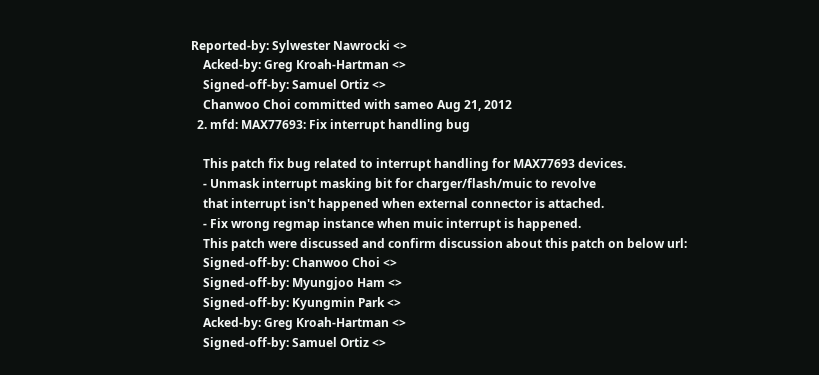Reported-by: Sylwester Nawrocki <>
    Acked-by: Greg Kroah-Hartman <>
    Signed-off-by: Samuel Ortiz <>
    Chanwoo Choi committed with sameo Aug 21, 2012
  2. mfd: MAX77693: Fix interrupt handling bug

    This patch fix bug related to interrupt handling for MAX77693 devices.
    - Unmask interrupt masking bit for charger/flash/muic to revolve
    that interrupt isn't happened when external connector is attached.
    - Fix wrong regmap instance when muic interrupt is happened.
    This patch were discussed and confirm discussion about this patch on below url:
    Signed-off-by: Chanwoo Choi <>
    Signed-off-by: Myungjoo Ham <>
    Signed-off-by: Kyungmin Park <>
    Acked-by: Greg Kroah-Hartman <>
    Signed-off-by: Samuel Ortiz <>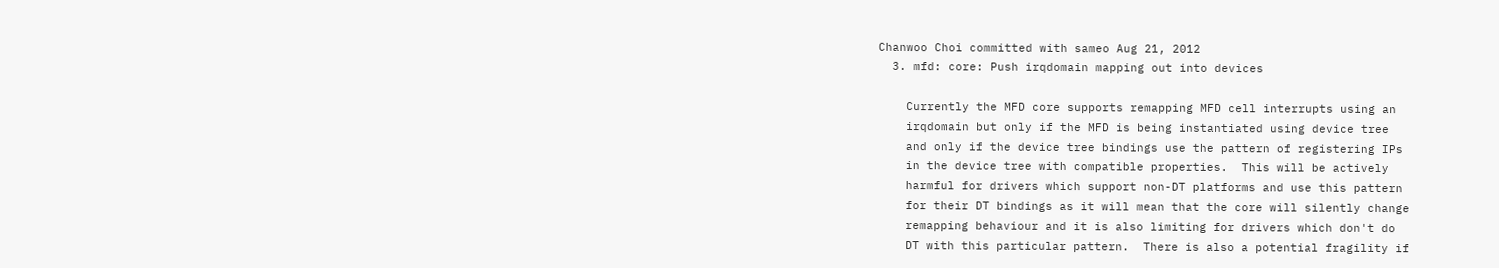Chanwoo Choi committed with sameo Aug 21, 2012
  3. mfd: core: Push irqdomain mapping out into devices

    Currently the MFD core supports remapping MFD cell interrupts using an
    irqdomain but only if the MFD is being instantiated using device tree
    and only if the device tree bindings use the pattern of registering IPs
    in the device tree with compatible properties.  This will be actively
    harmful for drivers which support non-DT platforms and use this pattern
    for their DT bindings as it will mean that the core will silently change
    remapping behaviour and it is also limiting for drivers which don't do
    DT with this particular pattern.  There is also a potential fragility if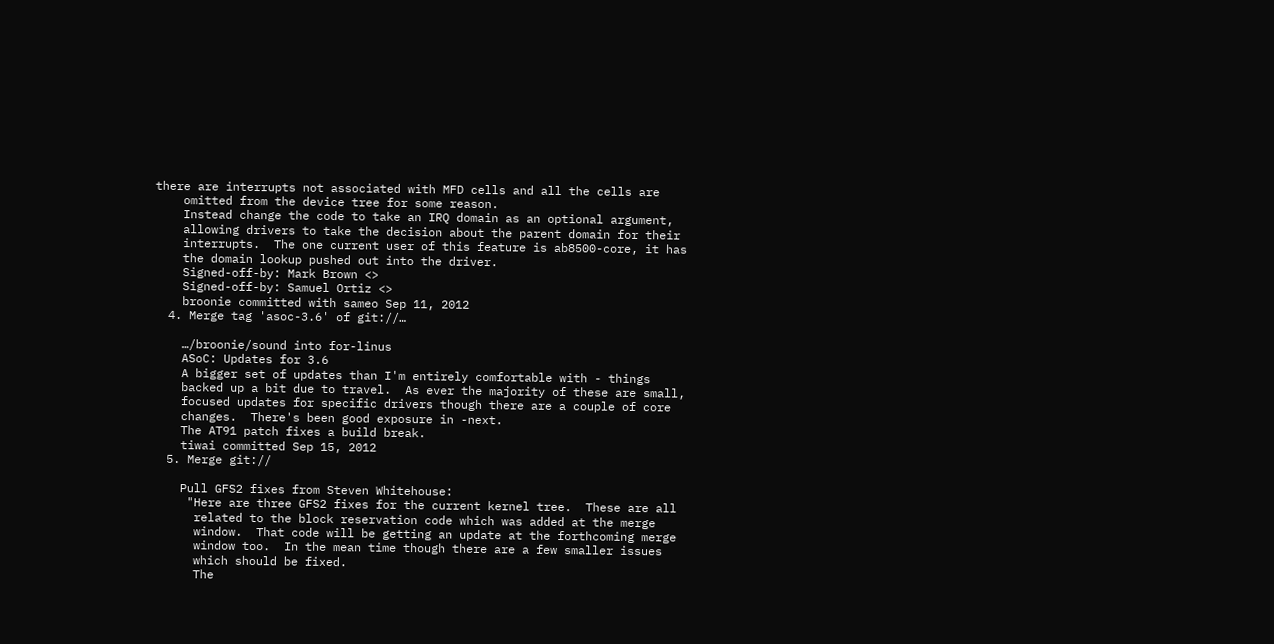there are interrupts not associated with MFD cells and all the cells are
    omitted from the device tree for some reason.
    Instead change the code to take an IRQ domain as an optional argument,
    allowing drivers to take the decision about the parent domain for their
    interrupts.  The one current user of this feature is ab8500-core, it has
    the domain lookup pushed out into the driver.
    Signed-off-by: Mark Brown <>
    Signed-off-by: Samuel Ortiz <>
    broonie committed with sameo Sep 11, 2012
  4. Merge tag 'asoc-3.6' of git://…

    …/broonie/sound into for-linus
    ASoC: Updates for 3.6
    A bigger set of updates than I'm entirely comfortable with - things
    backed up a bit due to travel.  As ever the majority of these are small,
    focused updates for specific drivers though there are a couple of core
    changes.  There's been good exposure in -next.
    The AT91 patch fixes a build break.
    tiwai committed Sep 15, 2012
  5. Merge git://

    Pull GFS2 fixes from Steven Whitehouse:
     "Here are three GFS2 fixes for the current kernel tree.  These are all
      related to the block reservation code which was added at the merge
      window.  That code will be getting an update at the forthcoming merge
      window too.  In the mean time though there are a few smaller issues
      which should be fixed.
      The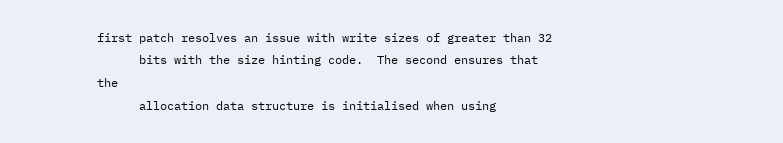first patch resolves an issue with write sizes of greater than 32
      bits with the size hinting code.  The second ensures that the
      allocation data structure is initialised when using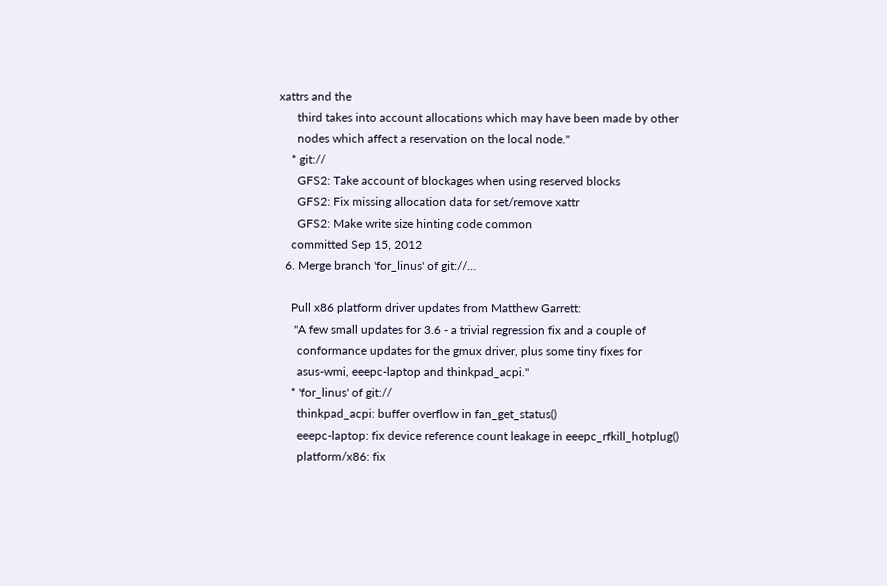xattrs and the
      third takes into account allocations which may have been made by other
      nodes which affect a reservation on the local node."
    * git://
      GFS2: Take account of blockages when using reserved blocks
      GFS2: Fix missing allocation data for set/remove xattr
      GFS2: Make write size hinting code common
    committed Sep 15, 2012
  6. Merge branch 'for_linus' of git://…

    Pull x86 platform driver updates from Matthew Garrett:
     "A few small updates for 3.6 - a trivial regression fix and a couple of
      conformance updates for the gmux driver, plus some tiny fixes for
      asus-wmi, eeepc-laptop and thinkpad_acpi."
    * 'for_linus' of git://
      thinkpad_acpi: buffer overflow in fan_get_status()
      eeepc-laptop: fix device reference count leakage in eeepc_rfkill_hotplug()
      platform/x86: fix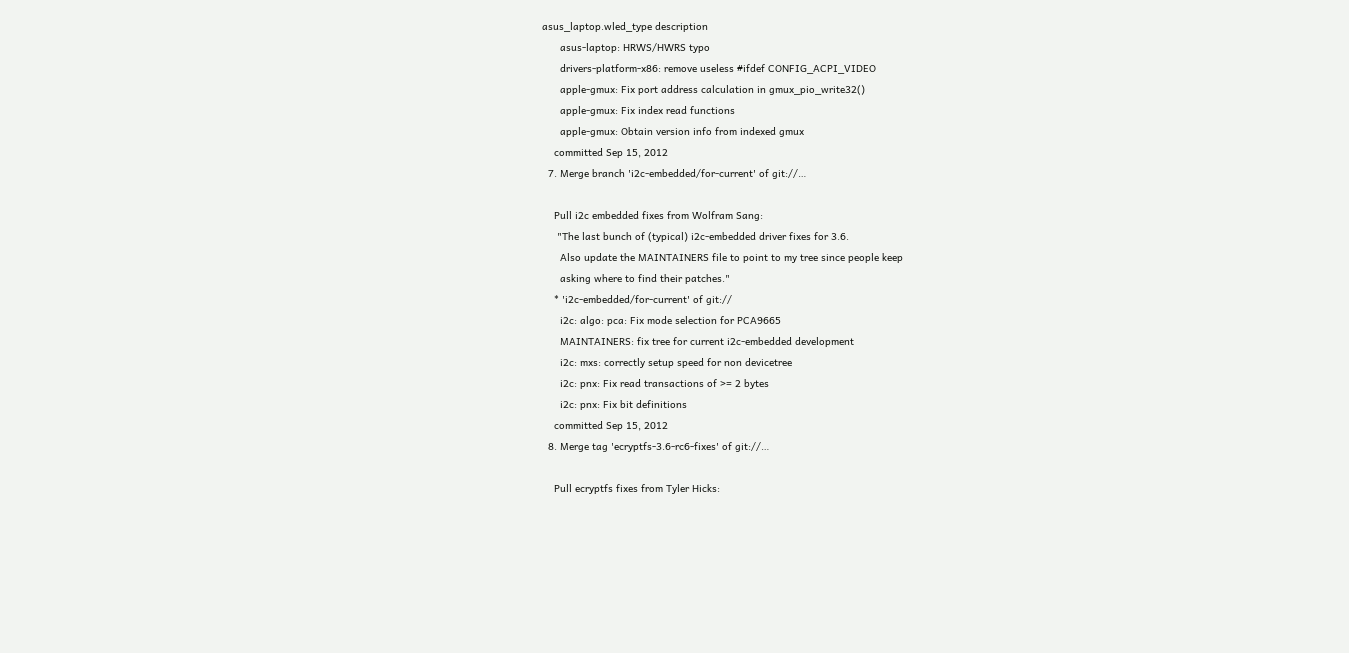asus_laptop.wled_type description
      asus-laptop: HRWS/HWRS typo
      drivers-platform-x86: remove useless #ifdef CONFIG_ACPI_VIDEO
      apple-gmux: Fix port address calculation in gmux_pio_write32()
      apple-gmux: Fix index read functions
      apple-gmux: Obtain version info from indexed gmux
    committed Sep 15, 2012
  7. Merge branch 'i2c-embedded/for-current' of git://…

    Pull i2c embedded fixes from Wolfram Sang:
     "The last bunch of (typical) i2c-embedded driver fixes for 3.6.
      Also update the MAINTAINERS file to point to my tree since people keep
      asking where to find their patches."
    * 'i2c-embedded/for-current' of git://
      i2c: algo: pca: Fix mode selection for PCA9665
      MAINTAINERS: fix tree for current i2c-embedded development
      i2c: mxs: correctly setup speed for non devicetree
      i2c: pnx: Fix read transactions of >= 2 bytes
      i2c: pnx: Fix bit definitions
    committed Sep 15, 2012
  8. Merge tag 'ecryptfs-3.6-rc6-fixes' of git://…

    Pull ecryptfs fixes from Tyler Hicks: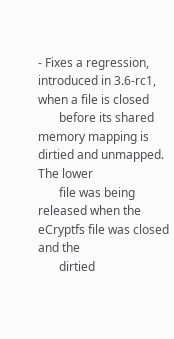- Fixes a regression, introduced in 3.6-rc1, when a file is closed
       before its shared memory mapping is dirtied and unmapped.  The lower
       file was being released when the eCryptfs file was closed and the
       dirtied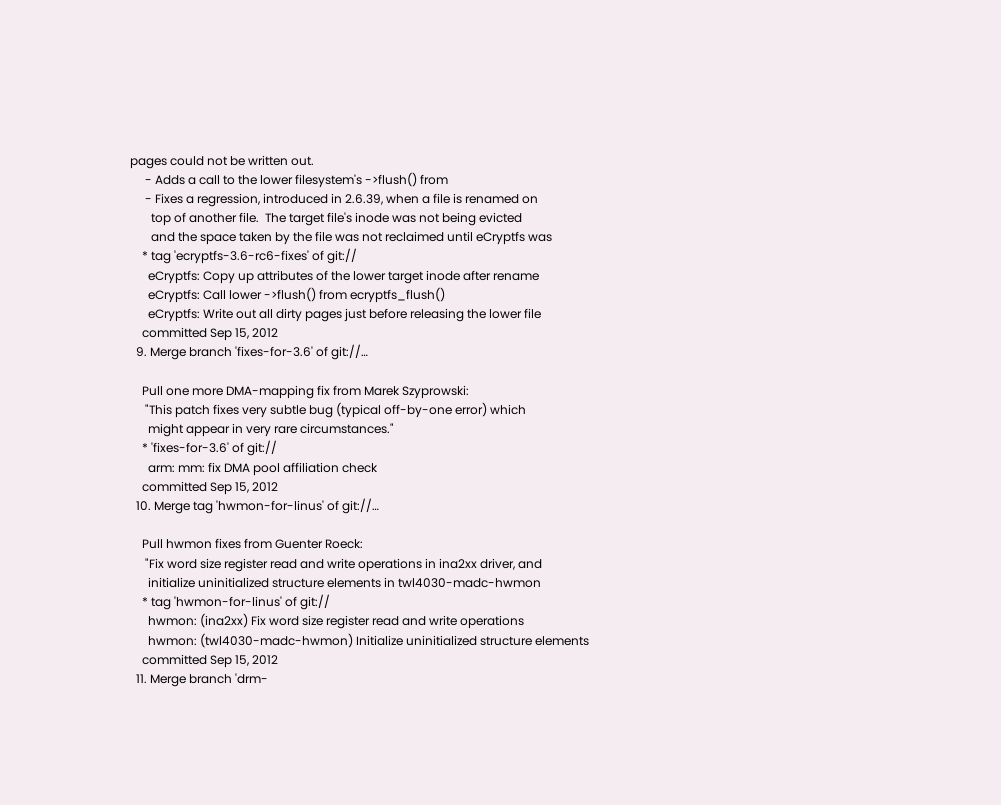pages could not be written out.
     - Adds a call to the lower filesystem's ->flush() from
     - Fixes a regression, introduced in 2.6.39, when a file is renamed on
       top of another file.  The target file's inode was not being evicted
       and the space taken by the file was not reclaimed until eCryptfs was
    * tag 'ecryptfs-3.6-rc6-fixes' of git://
      eCryptfs: Copy up attributes of the lower target inode after rename
      eCryptfs: Call lower ->flush() from ecryptfs_flush()
      eCryptfs: Write out all dirty pages just before releasing the lower file
    committed Sep 15, 2012
  9. Merge branch 'fixes-for-3.6' of git://…

    Pull one more DMA-mapping fix from Marek Szyprowski:
     "This patch fixes very subtle bug (typical off-by-one error) which
      might appear in very rare circumstances."
    * 'fixes-for-3.6' of git://
      arm: mm: fix DMA pool affiliation check
    committed Sep 15, 2012
  10. Merge tag 'hwmon-for-linus' of git://…

    Pull hwmon fixes from Guenter Roeck:
     "Fix word size register read and write operations in ina2xx driver, and
      initialize uninitialized structure elements in twl4030-madc-hwmon
    * tag 'hwmon-for-linus' of git://
      hwmon: (ina2xx) Fix word size register read and write operations
      hwmon: (twl4030-madc-hwmon) Initialize uninitialized structure elements
    committed Sep 15, 2012
  11. Merge branch 'drm-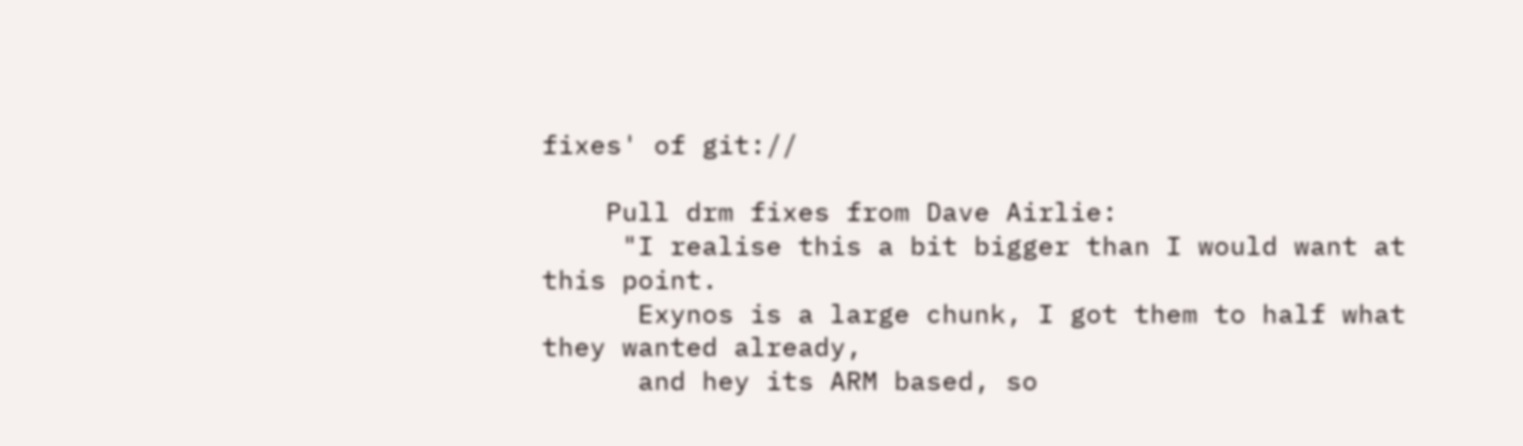fixes' of git://

    Pull drm fixes from Dave Airlie:
     "I realise this a bit bigger than I would want at this point.
      Exynos is a large chunk, I got them to half what they wanted already,
      and hey its ARM based, so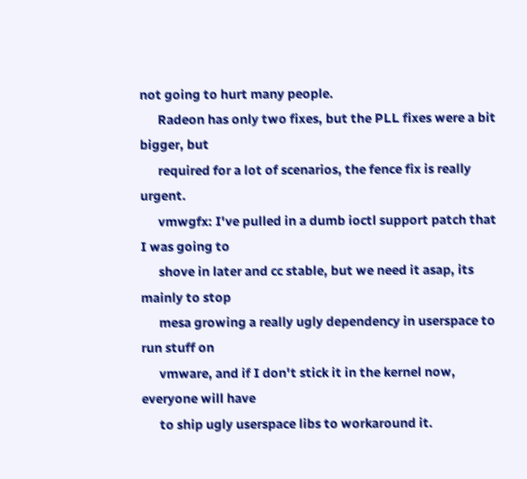not going to hurt many people.
      Radeon has only two fixes, but the PLL fixes were a bit bigger, but
      required for a lot of scenarios, the fence fix is really urgent.
      vmwgfx: I've pulled in a dumb ioctl support patch that I was going to
      shove in later and cc stable, but we need it asap, its mainly to stop
      mesa growing a really ugly dependency in userspace to run stuff on
      vmware, and if I don't stick it in the kernel now, everyone will have
      to ship ugly userspace libs to workaround it.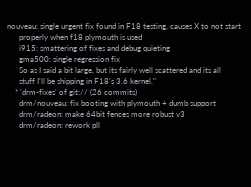nouveau: single urgent fix found in F18 testing, causes X to not start
      properly when f18 plymouth is used
      i915: smattering of fixes and debug quieting
      gma500: single regression fix
      So as I said a bit large, but its fairly well scattered and its all
      stuff I'll be shipping in F18's 3.6 kernel."
    * 'drm-fixes' of git:// (26 commits)
      drm/nouveau: fix booting with plymouth + dumb support
      drm/radeon: make 64bit fences more robust v3
      drm/radeon: rework pll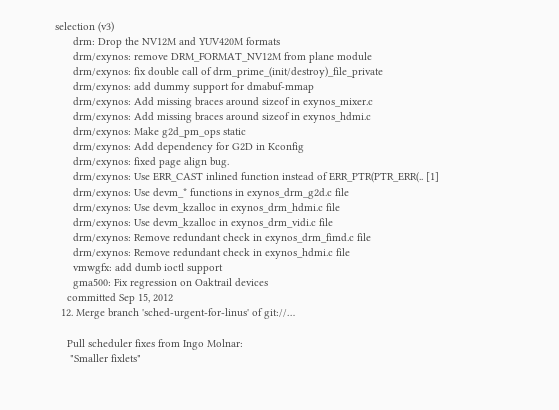selection (v3)
      drm: Drop the NV12M and YUV420M formats
      drm/exynos: remove DRM_FORMAT_NV12M from plane module
      drm/exynos: fix double call of drm_prime_(init/destroy)_file_private
      drm/exynos: add dummy support for dmabuf-mmap
      drm/exynos: Add missing braces around sizeof in exynos_mixer.c
      drm/exynos: Add missing braces around sizeof in exynos_hdmi.c
      drm/exynos: Make g2d_pm_ops static
      drm/exynos: Add dependency for G2D in Kconfig
      drm/exynos: fixed page align bug.
      drm/exynos: Use ERR_CAST inlined function instead of ERR_PTR(PTR_ERR(.. [1]
      drm/exynos: Use devm_* functions in exynos_drm_g2d.c file
      drm/exynos: Use devm_kzalloc in exynos_drm_hdmi.c file
      drm/exynos: Use devm_kzalloc in exynos_drm_vidi.c file
      drm/exynos: Remove redundant check in exynos_drm_fimd.c file
      drm/exynos: Remove redundant check in exynos_hdmi.c file
      vmwgfx: add dumb ioctl support
      gma500: Fix regression on Oaktrail devices
    committed Sep 15, 2012
  12. Merge branch 'sched-urgent-for-linus' of git://…

    Pull scheduler fixes from Ingo Molnar:
     "Smaller fixlets"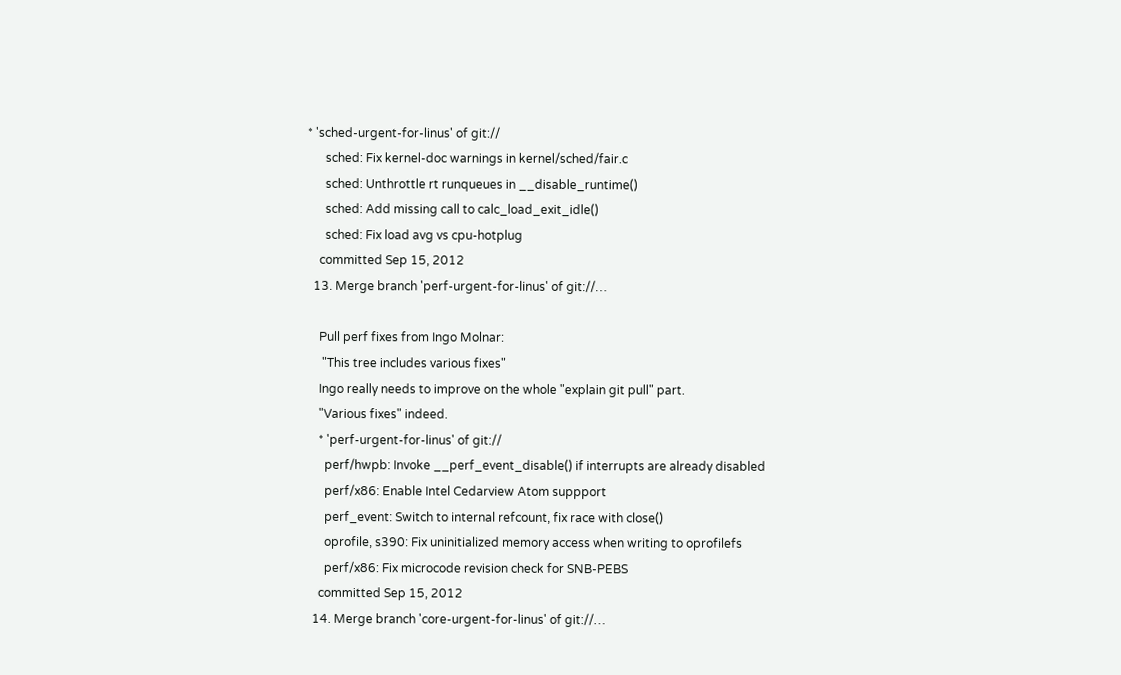* 'sched-urgent-for-linus' of git://
      sched: Fix kernel-doc warnings in kernel/sched/fair.c
      sched: Unthrottle rt runqueues in __disable_runtime()
      sched: Add missing call to calc_load_exit_idle()
      sched: Fix load avg vs cpu-hotplug
    committed Sep 15, 2012
  13. Merge branch 'perf-urgent-for-linus' of git://…

    Pull perf fixes from Ingo Molnar:
     "This tree includes various fixes"
    Ingo really needs to improve on the whole "explain git pull" part.
    "Various fixes" indeed.
    * 'perf-urgent-for-linus' of git://
      perf/hwpb: Invoke __perf_event_disable() if interrupts are already disabled
      perf/x86: Enable Intel Cedarview Atom suppport
      perf_event: Switch to internal refcount, fix race with close()
      oprofile, s390: Fix uninitialized memory access when writing to oprofilefs
      perf/x86: Fix microcode revision check for SNB-PEBS
    committed Sep 15, 2012
  14. Merge branch 'core-urgent-for-linus' of git://…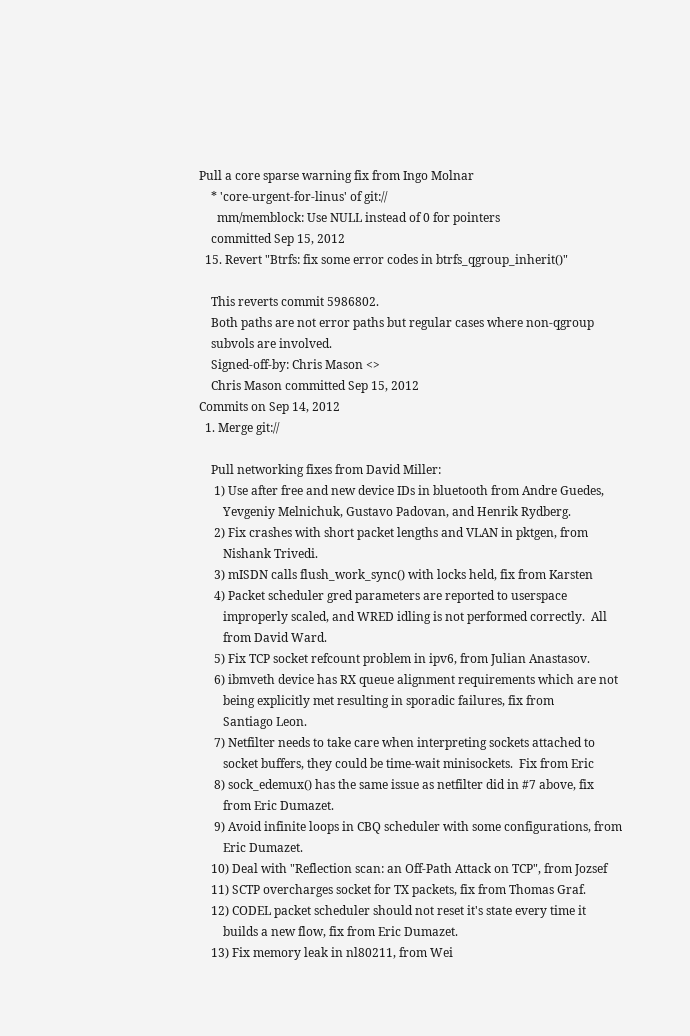Pull a core sparse warning fix from Ingo Molnar
    * 'core-urgent-for-linus' of git://
      mm/memblock: Use NULL instead of 0 for pointers
    committed Sep 15, 2012
  15. Revert "Btrfs: fix some error codes in btrfs_qgroup_inherit()"

    This reverts commit 5986802.
    Both paths are not error paths but regular cases where non-qgroup
    subvols are involved.
    Signed-off-by: Chris Mason <>
    Chris Mason committed Sep 15, 2012
Commits on Sep 14, 2012
  1. Merge git://

    Pull networking fixes from David Miller:
     1) Use after free and new device IDs in bluetooth from Andre Guedes,
        Yevgeniy Melnichuk, Gustavo Padovan, and Henrik Rydberg.
     2) Fix crashes with short packet lengths and VLAN in pktgen, from
        Nishank Trivedi.
     3) mISDN calls flush_work_sync() with locks held, fix from Karsten
     4) Packet scheduler gred parameters are reported to userspace
        improperly scaled, and WRED idling is not performed correctly.  All
        from David Ward.
     5) Fix TCP socket refcount problem in ipv6, from Julian Anastasov.
     6) ibmveth device has RX queue alignment requirements which are not
        being explicitly met resulting in sporadic failures, fix from
        Santiago Leon.
     7) Netfilter needs to take care when interpreting sockets attached to
        socket buffers, they could be time-wait minisockets.  Fix from Eric
     8) sock_edemux() has the same issue as netfilter did in #7 above, fix
        from Eric Dumazet.
     9) Avoid infinite loops in CBQ scheduler with some configurations, from
        Eric Dumazet.
    10) Deal with "Reflection scan: an Off-Path Attack on TCP", from Jozsef
    11) SCTP overcharges socket for TX packets, fix from Thomas Graf.
    12) CODEL packet scheduler should not reset it's state every time it
        builds a new flow, fix from Eric Dumazet.
    13) Fix memory leak in nl80211, from Wei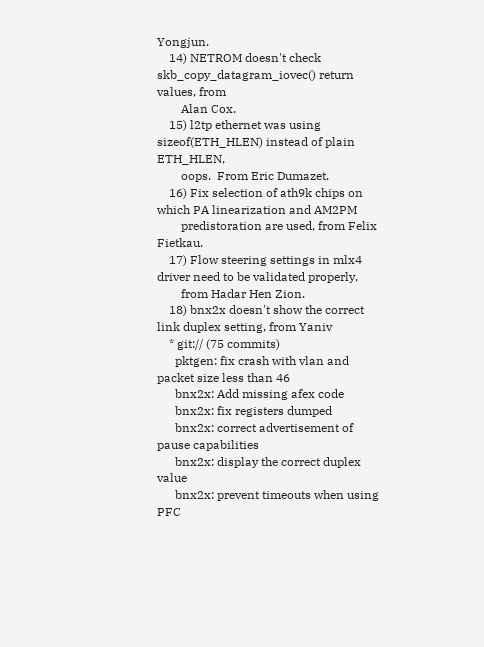Yongjun.
    14) NETROM doesn't check skb_copy_datagram_iovec() return values, from
        Alan Cox.
    15) l2tp ethernet was using sizeof(ETH_HLEN) instead of plain ETH_HLEN,
        oops.  From Eric Dumazet.
    16) Fix selection of ath9k chips on which PA linearization and AM2PM
        predistoration are used, from Felix Fietkau.
    17) Flow steering settings in mlx4 driver need to be validated properly,
        from Hadar Hen Zion.
    18) bnx2x doesn't show the correct link duplex setting, from Yaniv
    * git:// (75 commits)
      pktgen: fix crash with vlan and packet size less than 46
      bnx2x: Add missing afex code
      bnx2x: fix registers dumped
      bnx2x: correct advertisement of pause capabilities
      bnx2x: display the correct duplex value
      bnx2x: prevent timeouts when using PFC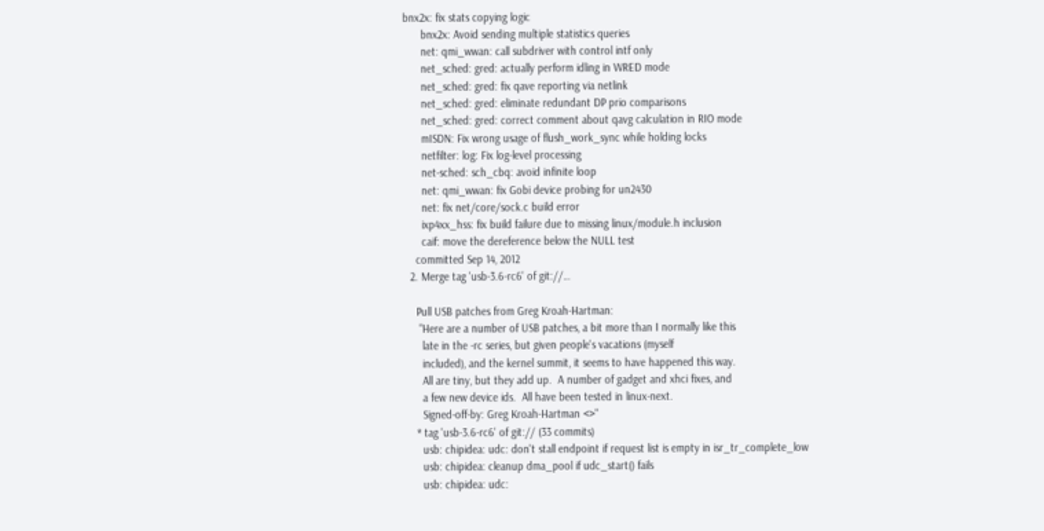bnx2x: fix stats copying logic
      bnx2x: Avoid sending multiple statistics queries
      net: qmi_wwan: call subdriver with control intf only
      net_sched: gred: actually perform idling in WRED mode
      net_sched: gred: fix qave reporting via netlink
      net_sched: gred: eliminate redundant DP prio comparisons
      net_sched: gred: correct comment about qavg calculation in RIO mode
      mISDN: Fix wrong usage of flush_work_sync while holding locks
      netfilter: log: Fix log-level processing
      net-sched: sch_cbq: avoid infinite loop
      net: qmi_wwan: fix Gobi device probing for un2430
      net: fix net/core/sock.c build error
      ixp4xx_hss: fix build failure due to missing linux/module.h inclusion
      caif: move the dereference below the NULL test
    committed Sep 14, 2012
  2. Merge tag 'usb-3.6-rc6' of git://…

    Pull USB patches from Greg Kroah-Hartman:
     "Here are a number of USB patches, a bit more than I normally like this
      late in the -rc series, but given people's vacations (myself
      included), and the kernel summit, it seems to have happened this way.
      All are tiny, but they add up.  A number of gadget and xhci fixes, and
      a few new device ids.  All have been tested in linux-next.
      Signed-off-by: Greg Kroah-Hartman <>"
    * tag 'usb-3.6-rc6' of git:// (33 commits)
      usb: chipidea: udc: don't stall endpoint if request list is empty in isr_tr_complete_low
      usb: chipidea: cleanup dma_pool if udc_start() fails
      usb: chipidea: udc: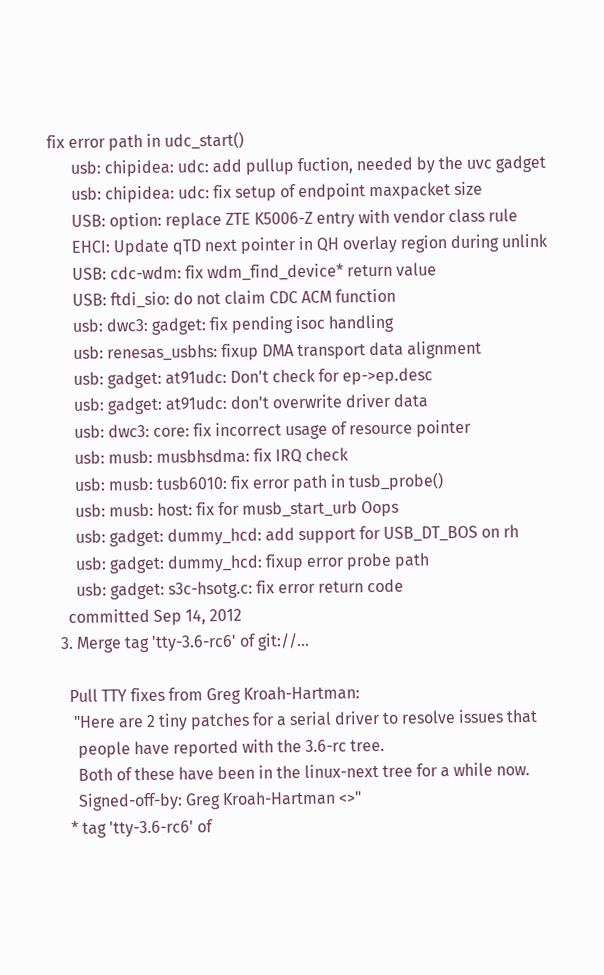fix error path in udc_start()
      usb: chipidea: udc: add pullup fuction, needed by the uvc gadget
      usb: chipidea: udc: fix setup of endpoint maxpacket size
      USB: option: replace ZTE K5006-Z entry with vendor class rule
      EHCI: Update qTD next pointer in QH overlay region during unlink
      USB: cdc-wdm: fix wdm_find_device* return value
      USB: ftdi_sio: do not claim CDC ACM function
      usb: dwc3: gadget: fix pending isoc handling
      usb: renesas_usbhs: fixup DMA transport data alignment
      usb: gadget: at91udc: Don't check for ep->ep.desc
      usb: gadget: at91udc: don't overwrite driver data
      usb: dwc3: core: fix incorrect usage of resource pointer
      usb: musb: musbhsdma: fix IRQ check
      usb: musb: tusb6010: fix error path in tusb_probe()
      usb: musb: host: fix for musb_start_urb Oops
      usb: gadget: dummy_hcd: add support for USB_DT_BOS on rh
      usb: gadget: dummy_hcd: fixup error probe path
      usb: gadget: s3c-hsotg.c: fix error return code
    committed Sep 14, 2012
  3. Merge tag 'tty-3.6-rc6' of git://…

    Pull TTY fixes from Greg Kroah-Hartman:
     "Here are 2 tiny patches for a serial driver to resolve issues that
      people have reported with the 3.6-rc tree.
      Both of these have been in the linux-next tree for a while now.
      Signed-off-by: Greg Kroah-Hartman <>"
    * tag 'tty-3.6-rc6' of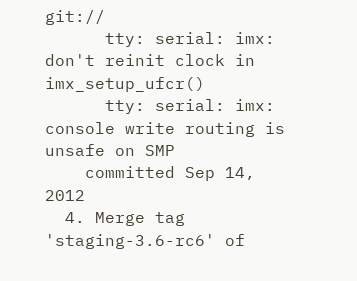git://
      tty: serial: imx: don't reinit clock in imx_setup_ufcr()
      tty: serial: imx: console write routing is unsafe on SMP
    committed Sep 14, 2012
  4. Merge tag 'staging-3.6-rc6' of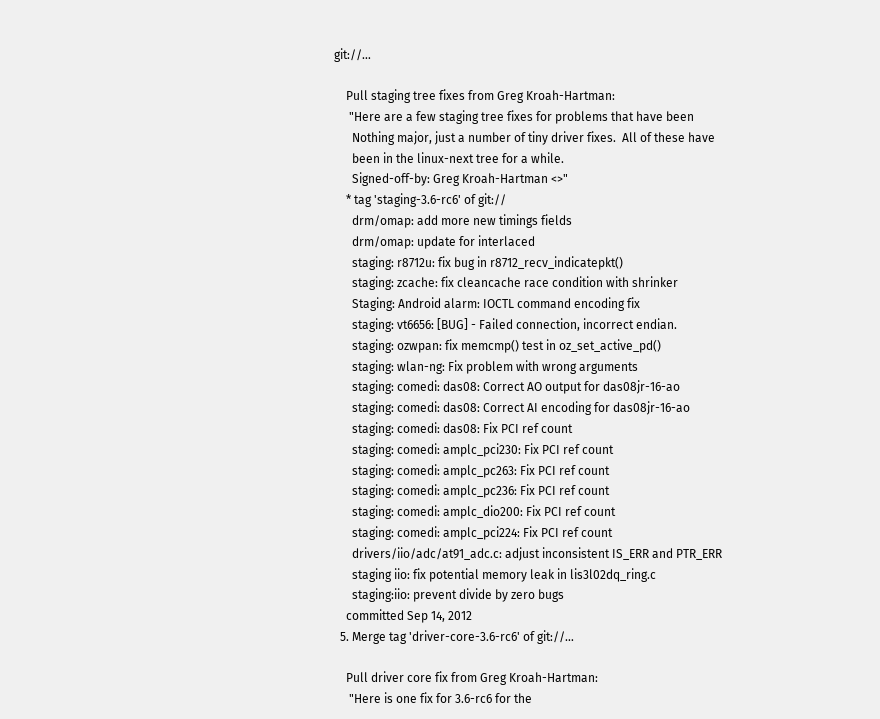git://…

    Pull staging tree fixes from Greg Kroah-Hartman:
     "Here are a few staging tree fixes for problems that have been
      Nothing major, just a number of tiny driver fixes.  All of these have
      been in the linux-next tree for a while.
      Signed-off-by: Greg Kroah-Hartman <>"
    * tag 'staging-3.6-rc6' of git://
      drm/omap: add more new timings fields
      drm/omap: update for interlaced
      staging: r8712u: fix bug in r8712_recv_indicatepkt()
      staging: zcache: fix cleancache race condition with shrinker
      Staging: Android alarm: IOCTL command encoding fix
      staging: vt6656: [BUG] - Failed connection, incorrect endian.
      staging: ozwpan: fix memcmp() test in oz_set_active_pd()
      staging: wlan-ng: Fix problem with wrong arguments
      staging: comedi: das08: Correct AO output for das08jr-16-ao
      staging: comedi: das08: Correct AI encoding for das08jr-16-ao
      staging: comedi: das08: Fix PCI ref count
      staging: comedi: amplc_pci230: Fix PCI ref count
      staging: comedi: amplc_pc263: Fix PCI ref count
      staging: comedi: amplc_pc236: Fix PCI ref count
      staging: comedi: amplc_dio200: Fix PCI ref count
      staging: comedi: amplc_pci224: Fix PCI ref count
      drivers/iio/adc/at91_adc.c: adjust inconsistent IS_ERR and PTR_ERR
      staging iio: fix potential memory leak in lis3l02dq_ring.c
      staging:iio: prevent divide by zero bugs
    committed Sep 14, 2012
  5. Merge tag 'driver-core-3.6-rc6' of git://…

    Pull driver core fix from Greg Kroah-Hartman:
     "Here is one fix for 3.6-rc6 for the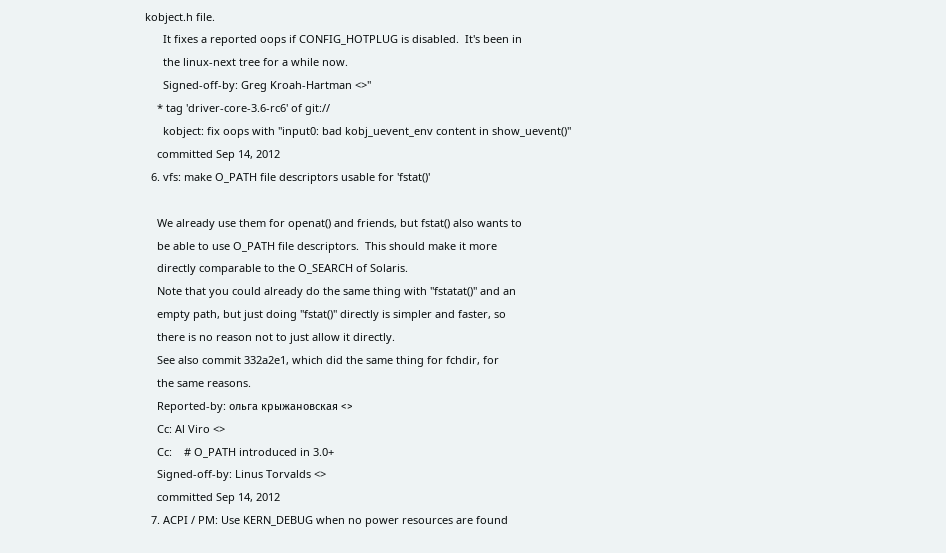kobject.h file.
      It fixes a reported oops if CONFIG_HOTPLUG is disabled.  It's been in
      the linux-next tree for a while now.
      Signed-off-by: Greg Kroah-Hartman <>"
    * tag 'driver-core-3.6-rc6' of git://
      kobject: fix oops with "input0: bad kobj_uevent_env content in show_uevent()"
    committed Sep 14, 2012
  6. vfs: make O_PATH file descriptors usable for 'fstat()'

    We already use them for openat() and friends, but fstat() also wants to
    be able to use O_PATH file descriptors.  This should make it more
    directly comparable to the O_SEARCH of Solaris.
    Note that you could already do the same thing with "fstatat()" and an
    empty path, but just doing "fstat()" directly is simpler and faster, so
    there is no reason not to just allow it directly.
    See also commit 332a2e1, which did the same thing for fchdir, for
    the same reasons.
    Reported-by: ольга крыжановская <>
    Cc: Al Viro <>
    Cc:    # O_PATH introduced in 3.0+
    Signed-off-by: Linus Torvalds <>
    committed Sep 14, 2012
  7. ACPI / PM: Use KERN_DEBUG when no power resources are found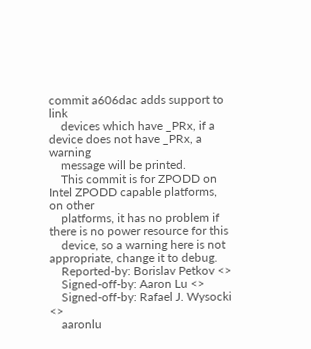commit a606dac adds support to link
    devices which have _PRx, if a device does not have _PRx, a warning
    message will be printed.
    This commit is for ZPODD on Intel ZPODD capable platforms, on other
    platforms, it has no problem if there is no power resource for this
    device, so a warning here is not appropriate, change it to debug.
    Reported-by: Borislav Petkov <>
    Signed-off-by: Aaron Lu <>
    Signed-off-by: Rafael J. Wysocki <>
    aaronlu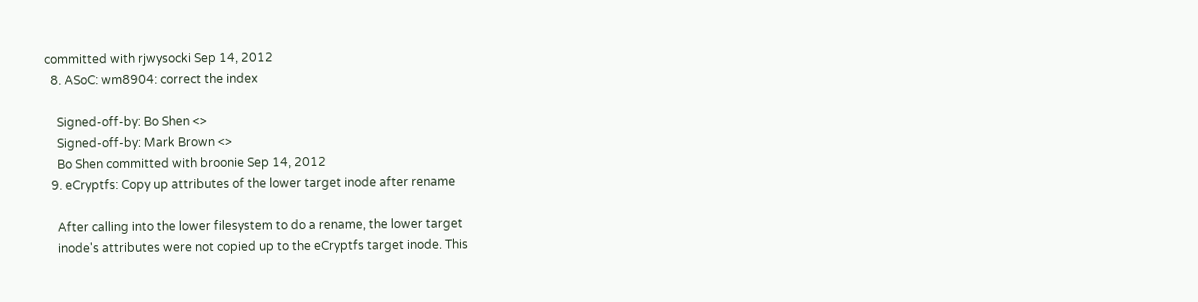committed with rjwysocki Sep 14, 2012
  8. ASoC: wm8904: correct the index

    Signed-off-by: Bo Shen <>
    Signed-off-by: Mark Brown <>
    Bo Shen committed with broonie Sep 14, 2012
  9. eCryptfs: Copy up attributes of the lower target inode after rename

    After calling into the lower filesystem to do a rename, the lower target
    inode's attributes were not copied up to the eCryptfs target inode. This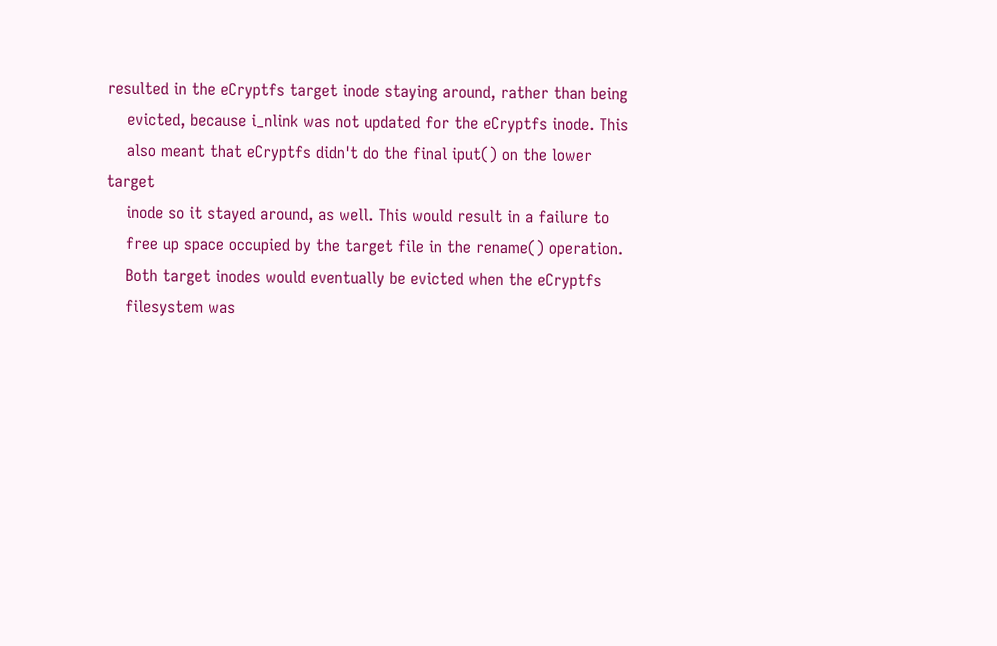resulted in the eCryptfs target inode staying around, rather than being
    evicted, because i_nlink was not updated for the eCryptfs inode. This
    also meant that eCryptfs didn't do the final iput() on the lower target
    inode so it stayed around, as well. This would result in a failure to
    free up space occupied by the target file in the rename() operation.
    Both target inodes would eventually be evicted when the eCryptfs
    filesystem was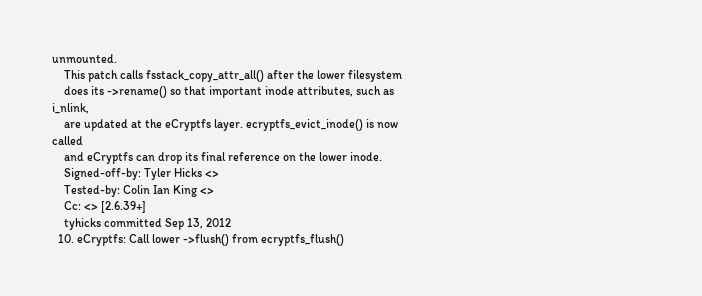unmounted.
    This patch calls fsstack_copy_attr_all() after the lower filesystem
    does its ->rename() so that important inode attributes, such as i_nlink,
    are updated at the eCryptfs layer. ecryptfs_evict_inode() is now called
    and eCryptfs can drop its final reference on the lower inode.
    Signed-off-by: Tyler Hicks <>
    Tested-by: Colin Ian King <>
    Cc: <> [2.6.39+]
    tyhicks committed Sep 13, 2012
  10. eCryptfs: Call lower ->flush() from ecryptfs_flush()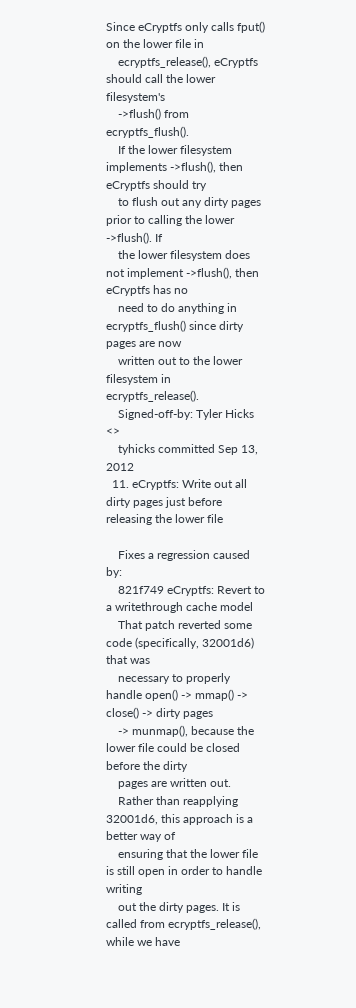Since eCryptfs only calls fput() on the lower file in
    ecryptfs_release(), eCryptfs should call the lower filesystem's
    ->flush() from ecryptfs_flush().
    If the lower filesystem implements ->flush(), then eCryptfs should try
    to flush out any dirty pages prior to calling the lower ->flush(). If
    the lower filesystem does not implement ->flush(), then eCryptfs has no
    need to do anything in ecryptfs_flush() since dirty pages are now
    written out to the lower filesystem in ecryptfs_release().
    Signed-off-by: Tyler Hicks <>
    tyhicks committed Sep 13, 2012
  11. eCryptfs: Write out all dirty pages just before releasing the lower file

    Fixes a regression caused by:
    821f749 eCryptfs: Revert to a writethrough cache model
    That patch reverted some code (specifically, 32001d6) that was
    necessary to properly handle open() -> mmap() -> close() -> dirty pages
    -> munmap(), because the lower file could be closed before the dirty
    pages are written out.
    Rather than reapplying 32001d6, this approach is a better way of
    ensuring that the lower file is still open in order to handle writing
    out the dirty pages. It is called from ecryptfs_release(), while we have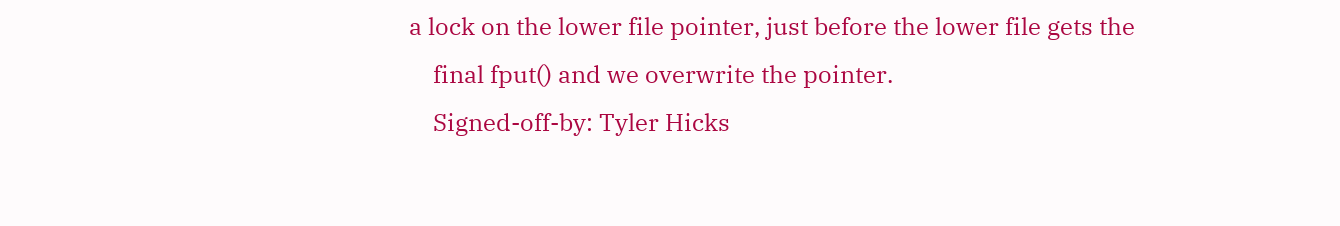a lock on the lower file pointer, just before the lower file gets the
    final fput() and we overwrite the pointer.
    Signed-off-by: Tyler Hicks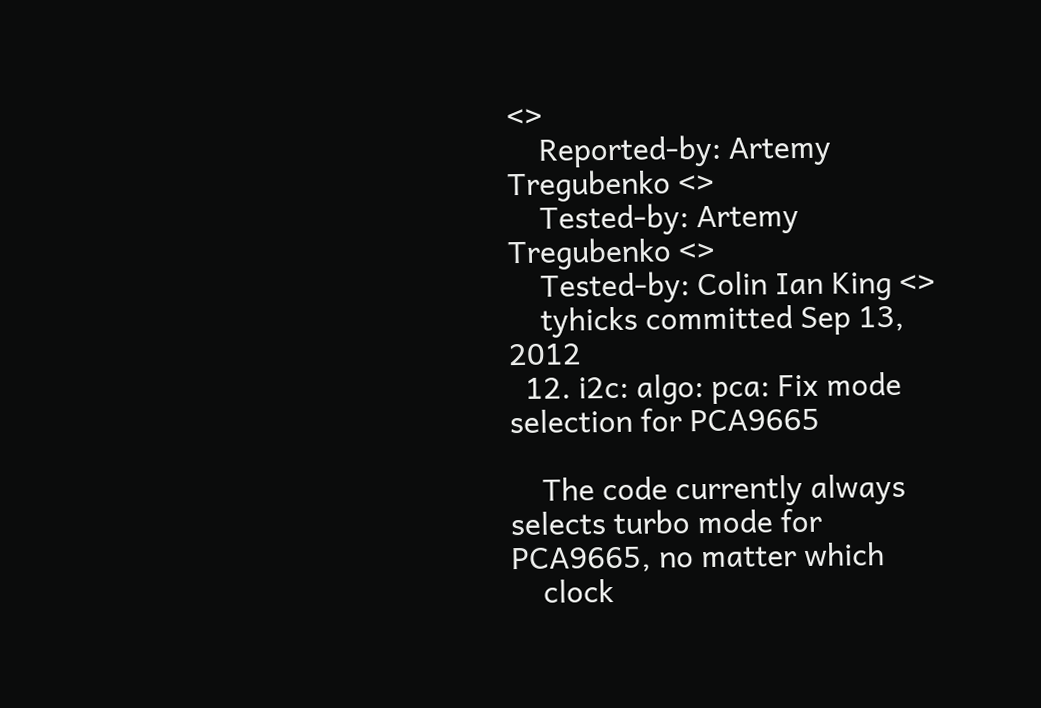<>
    Reported-by: Artemy Tregubenko <>
    Tested-by: Artemy Tregubenko <>
    Tested-by: Colin Ian King <>
    tyhicks committed Sep 13, 2012
  12. i2c: algo: pca: Fix mode selection for PCA9665

    The code currently always selects turbo mode for PCA9665, no matter which
    clock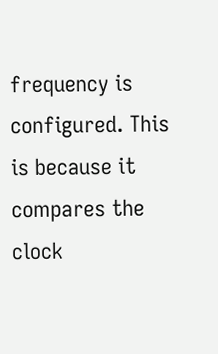frequency is configured. This is because it compares the clock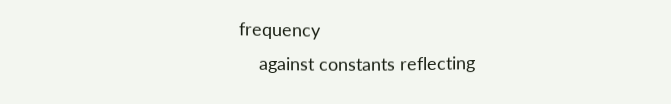frequency
    against constants reflecting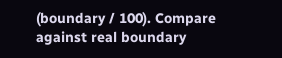(boundary / 100). Compare against real boundary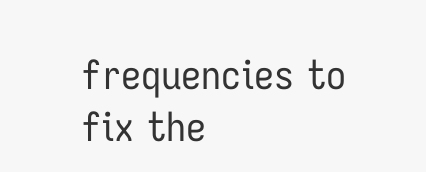frequencies to fix the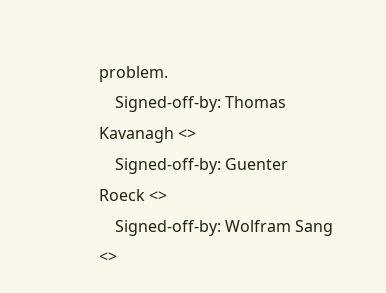problem.
    Signed-off-by: Thomas Kavanagh <>
    Signed-off-by: Guenter Roeck <>
    Signed-off-by: Wolfram Sang <>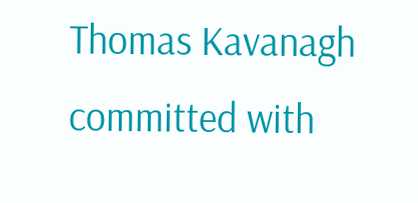Thomas Kavanagh committed with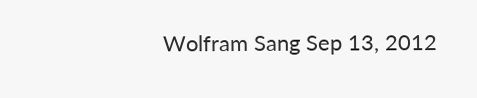Wolfram Sang Sep 13, 2012